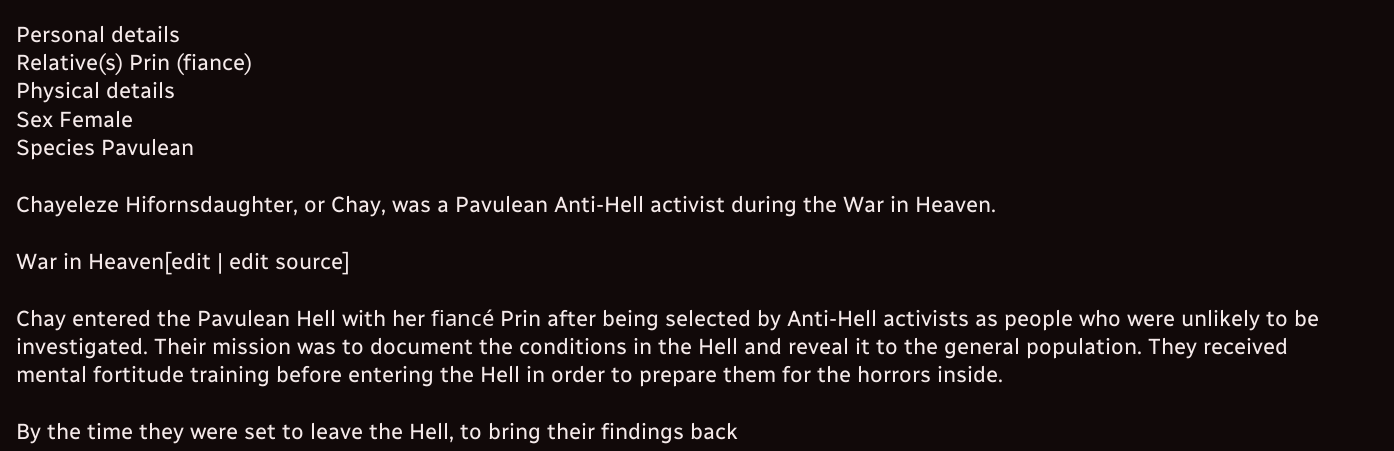Personal details
Relative(s) Prin (fiance)
Physical details
Sex Female
Species Pavulean

Chayeleze Hifornsdaughter, or Chay, was a Pavulean Anti-Hell activist during the War in Heaven.

War in Heaven[edit | edit source]

Chay entered the Pavulean Hell with her fiancé Prin after being selected by Anti-Hell activists as people who were unlikely to be investigated. Their mission was to document the conditions in the Hell and reveal it to the general population. They received mental fortitude training before entering the Hell in order to prepare them for the horrors inside.

By the time they were set to leave the Hell, to bring their findings back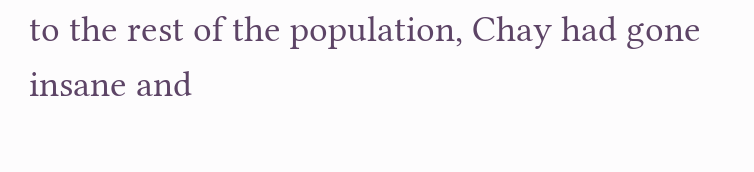to the rest of the population, Chay had gone insane and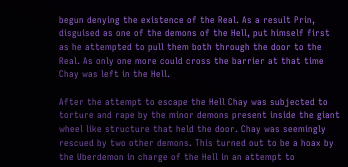begun denying the existence of the Real. As a result Prin, disguised as one of the demons of the Hell, put himself first as he attempted to pull them both through the door to the Real. As only one more could cross the barrier at that time Chay was left in the Hell.

After the attempt to escape the Hell Chay was subjected to torture and rape by the minor demons present inside the giant wheel like structure that held the door. Chay was seemingly rescued by two other demons. This turned out to be a hoax by the Uberdemon in charge of the Hell in an attempt to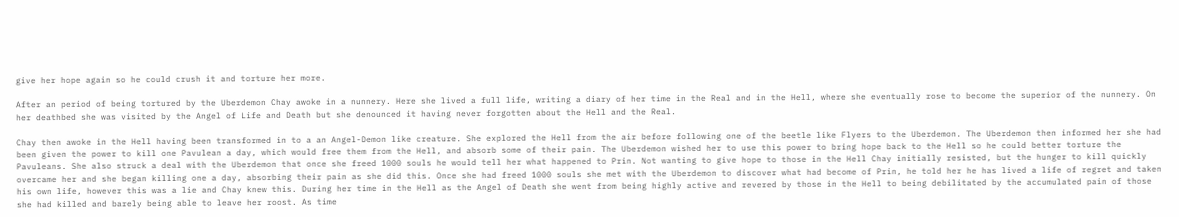give her hope again so he could crush it and torture her more.

After an period of being tortured by the Uberdemon Chay awoke in a nunnery. Here she lived a full life, writing a diary of her time in the Real and in the Hell, where she eventually rose to become the superior of the nunnery. On her deathbed she was visited by the Angel of Life and Death but she denounced it having never forgotten about the Hell and the Real.

Chay then awoke in the Hell having been transformed in to a an Angel-Demon like creature. She explored the Hell from the air before following one of the beetle like Flyers to the Uberdemon. The Uberdemon then informed her she had been given the power to kill one Pavulean a day, which would free them from the Hell, and absorb some of their pain. The Uberdemon wished her to use this power to bring hope back to the Hell so he could better torture the Pavuleans. She also struck a deal with the Uberdemon that once she freed 1000 souls he would tell her what happened to Prin. Not wanting to give hope to those in the Hell Chay initially resisted, but the hunger to kill quickly overcame her and she began killing one a day, absorbing their pain as she did this. Once she had freed 1000 souls she met with the Uberdemon to discover what had become of Prin, he told her he has lived a life of regret and taken his own life, however this was a lie and Chay knew this. During her time in the Hell as the Angel of Death she went from being highly active and revered by those in the Hell to being debilitated by the accumulated pain of those she had killed and barely being able to leave her roost. As time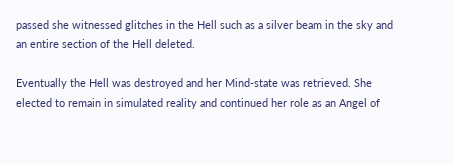passed she witnessed glitches in the Hell such as a silver beam in the sky and an entire section of the Hell deleted.

Eventually the Hell was destroyed and her Mind-state was retrieved. She elected to remain in simulated reality and continued her role as an Angel of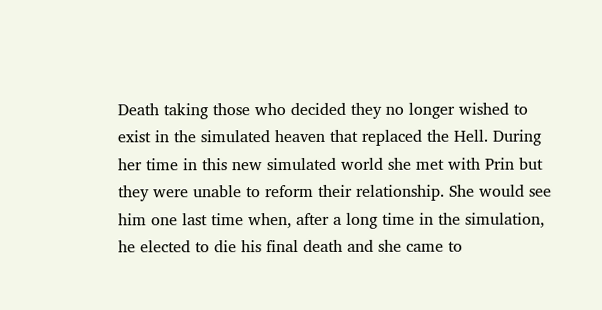Death taking those who decided they no longer wished to exist in the simulated heaven that replaced the Hell. During her time in this new simulated world she met with Prin but they were unable to reform their relationship. She would see him one last time when, after a long time in the simulation, he elected to die his final death and she came to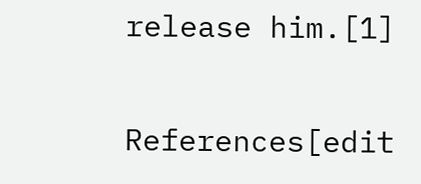release him.[1]

References[edit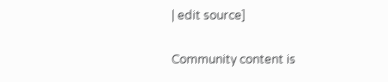| edit source]

Community content is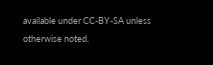available under CC-BY-SA unless otherwise noted.